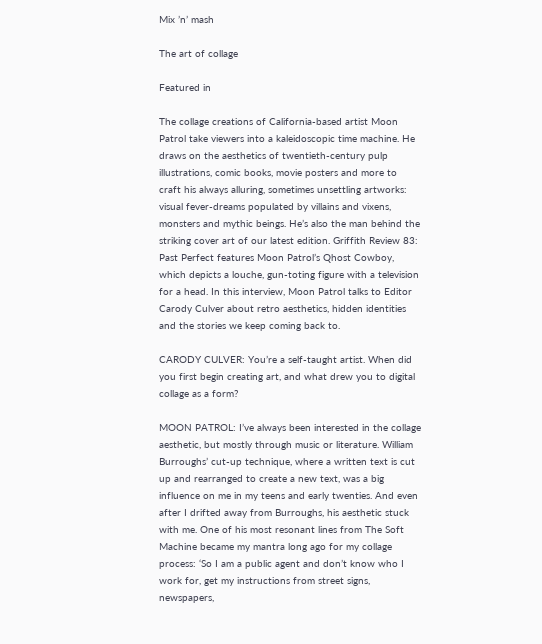Mix ’n’ mash

The art of collage

Featured in

The collage creations of California-based artist Moon Patrol take viewers into a kaleidoscopic time machine. He draws on the aesthetics of twentieth-century pulp illustrations, comic books, movie posters and more to craft his always alluring, sometimes unsettling artworks: visual fever-dreams populated by villains and vixens, monsters and mythic beings. He’s also the man behind the striking cover art of our latest edition. Griffith Review 83: Past Perfect features Moon Patrol’s Qhost Cowboy, which depicts a louche, gun-toting figure with a television for a head. In this interview, Moon Patrol talks to Editor Carody Culver about retro aesthetics, hidden identities and the stories we keep coming back to.

CARODY CULVER: You’re a self-taught artist. When did you first begin creating art, and what drew you to digital collage as a form?

MOON PATROL: I’ve always been interested in the collage aesthetic, but mostly through music or literature. William Burroughs’ cut-up technique, where a written text is cut up and rearranged to create a new text, was a big influence on me in my teens and early twenties. And even after I drifted away from Burroughs, his aesthetic stuck with me. One of his most resonant lines from The Soft Machine became my mantra long ago for my collage process: ‘So I am a public agent and don’t know who I work for, get my instructions from street signs, newspapers,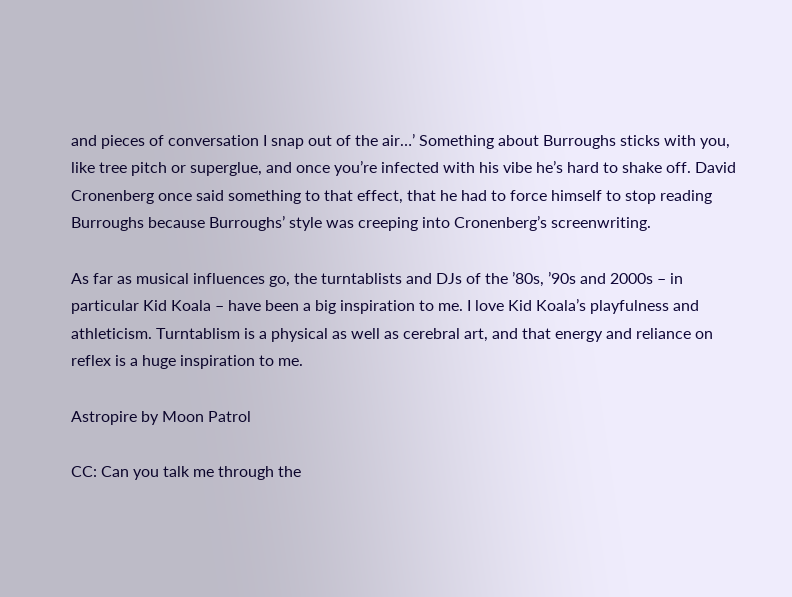and pieces of conversation I snap out of the air…’ Something about Burroughs sticks with you, like tree pitch or superglue, and once you’re infected with his vibe he’s hard to shake off. David Cronenberg once said something to that effect, that he had to force himself to stop reading Burroughs because Burroughs’ style was creeping into Cronenberg’s screenwriting.

As far as musical influences go, the turntablists and DJs of the ’80s, ’90s and 2000s – in particular Kid Koala – have been a big inspiration to me. I love Kid Koala’s playfulness and athleticism. Turntablism is a physical as well as cerebral art, and that energy and reliance on reflex is a huge inspiration to me.

Astropire by Moon Patrol

CC: Can you talk me through the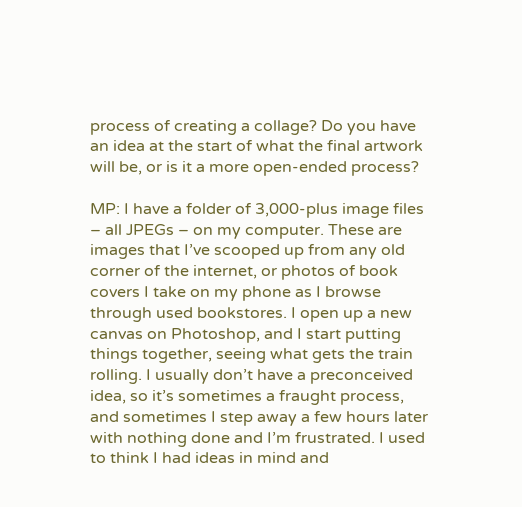process of creating a collage? Do you have an idea at the start of what the final artwork will be, or is it a more open-ended process?

MP: I have a folder of 3,000-plus image files – all JPEGs – on my computer. These are images that I’ve scooped up from any old corner of the internet, or photos of book covers I take on my phone as I browse through used bookstores. I open up a new canvas on Photoshop, and I start putting things together, seeing what gets the train rolling. I usually don’t have a preconceived idea, so it’s sometimes a fraught process, and sometimes I step away a few hours later with nothing done and I’m frustrated. I used to think I had ideas in mind and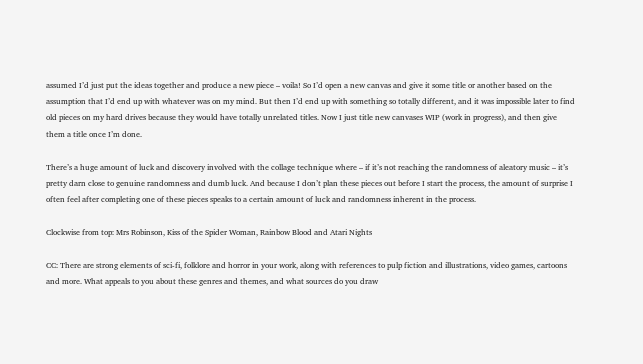assumed I’d just put the ideas together and produce a new piece – voila! So I’d open a new canvas and give it some title or another based on the assumption that I’d end up with whatever was on my mind. But then I’d end up with something so totally different, and it was impossible later to find old pieces on my hard drives because they would have totally unrelated titles. Now I just title new canvases WIP (work in progress), and then give them a title once I’m done.

There’s a huge amount of luck and discovery involved with the collage technique where – if it’s not reaching the randomness of aleatory music – it’s pretty darn close to genuine randomness and dumb luck. And because I don’t plan these pieces out before I start the process, the amount of surprise I often feel after completing one of these pieces speaks to a certain amount of luck and randomness inherent in the process.

Clockwise from top: Mrs Robinson, Kiss of the Spider Woman, Rainbow Blood and Atari Nights

CC: There are strong elements of sci-fi, folklore and horror in your work, along with references to pulp fiction and illustrations, video games, cartoons and more. What appeals to you about these genres and themes, and what sources do you draw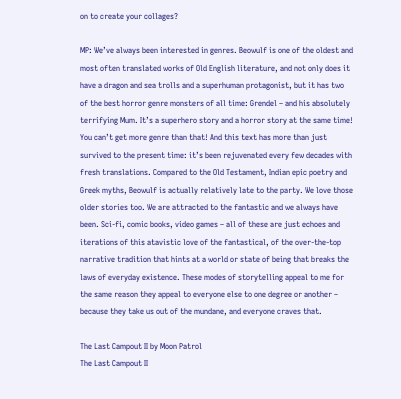on to create your collages?

MP: We’ve always been interested in genres. Beowulf is one of the oldest and most often translated works of Old English literature, and not only does it have a dragon and sea trolls and a superhuman protagonist, but it has two of the best horror genre monsters of all time: Grendel – and his absolutely terrifying Mum. It’s a superhero story and a horror story at the same time! You can’t get more genre than that! And this text has more than just survived to the present time: it’s been rejuvenated every few decades with fresh translations. Compared to the Old Testament, Indian epic poetry and Greek myths, Beowulf is actually relatively late to the party. We love those older stories too. We are attracted to the fantastic and we always have been. Sci-fi, comic books, video games – all of these are just echoes and iterations of this atavistic love of the fantastical, of the over-the-top narrative tradition that hints at a world or state of being that breaks the laws of everyday existence. These modes of storytelling appeal to me for the same reason they appeal to everyone else to one degree or another – because they take us out of the mundane, and everyone craves that.

The Last Campout II by Moon Patrol
The Last Campout II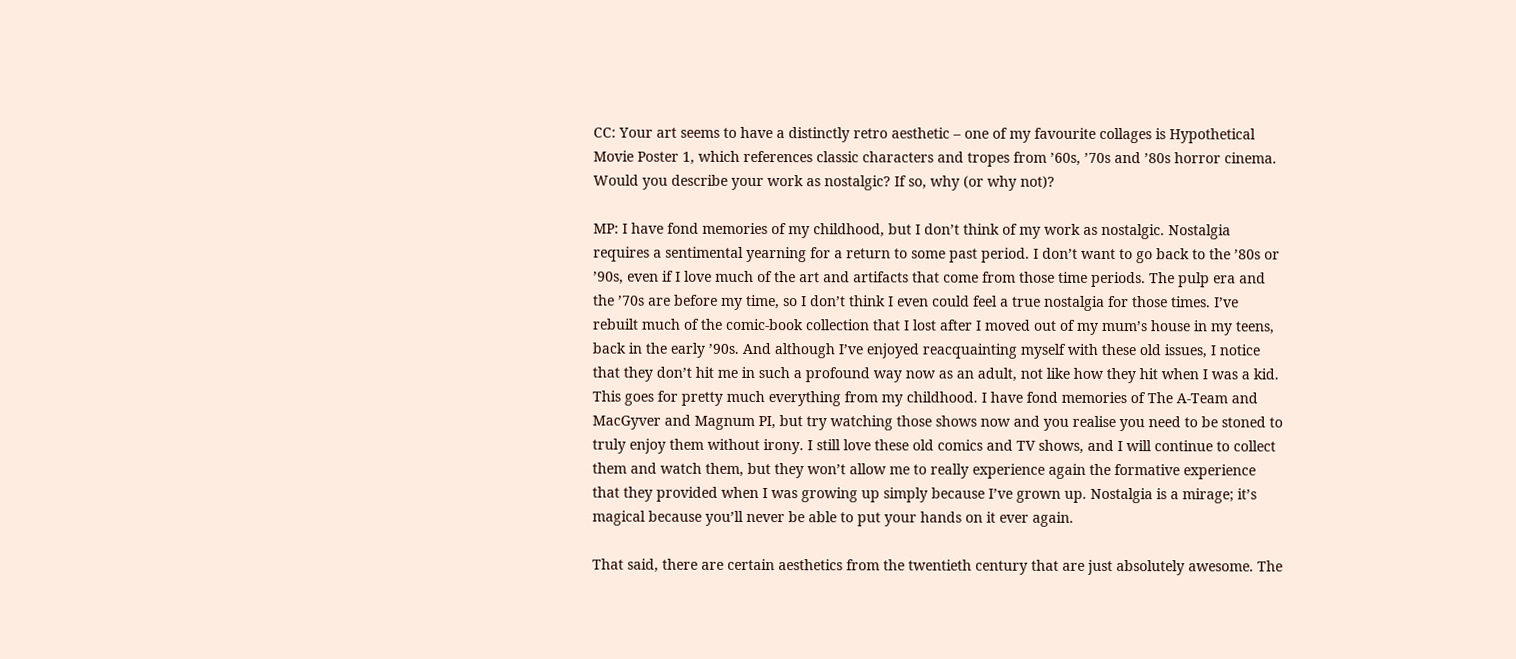CC: Your art seems to have a distinctly retro aesthetic – one of my favourite collages is Hypothetical Movie Poster 1, which references classic characters and tropes from ’60s, ’70s and ’80s horror cinema. Would you describe your work as nostalgic? If so, why (or why not)?

MP: I have fond memories of my childhood, but I don’t think of my work as nostalgic. Nostalgia requires a sentimental yearning for a return to some past period. I don’t want to go back to the ’80s or ’90s, even if I love much of the art and artifacts that come from those time periods. The pulp era and the ’70s are before my time, so I don’t think I even could feel a true nostalgia for those times. I’ve rebuilt much of the comic-book collection that I lost after I moved out of my mum’s house in my teens, back in the early ’90s. And although I’ve enjoyed reacquainting myself with these old issues, I notice that they don’t hit me in such a profound way now as an adult, not like how they hit when I was a kid. This goes for pretty much everything from my childhood. I have fond memories of The A-Team and MacGyver and Magnum PI, but try watching those shows now and you realise you need to be stoned to truly enjoy them without irony. I still love these old comics and TV shows, and I will continue to collect them and watch them, but they won’t allow me to really experience again the formative experience that they provided when I was growing up simply because I’ve grown up. Nostalgia is a mirage; it’s magical because you’ll never be able to put your hands on it ever again.

That said, there are certain aesthetics from the twentieth century that are just absolutely awesome. The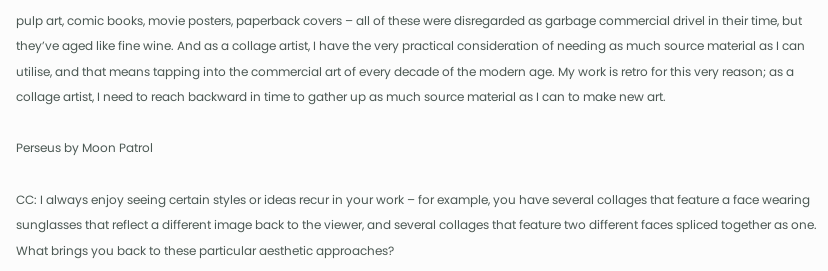pulp art, comic books, movie posters, paperback covers – all of these were disregarded as garbage commercial drivel in their time, but they’ve aged like fine wine. And as a collage artist, I have the very practical consideration of needing as much source material as I can utilise, and that means tapping into the commercial art of every decade of the modern age. My work is retro for this very reason; as a collage artist, I need to reach backward in time to gather up as much source material as I can to make new art.

Perseus by Moon Patrol

CC: I always enjoy seeing certain styles or ideas recur in your work – for example, you have several collages that feature a face wearing sunglasses that reflect a different image back to the viewer, and several collages that feature two different faces spliced together as one. What brings you back to these particular aesthetic approaches?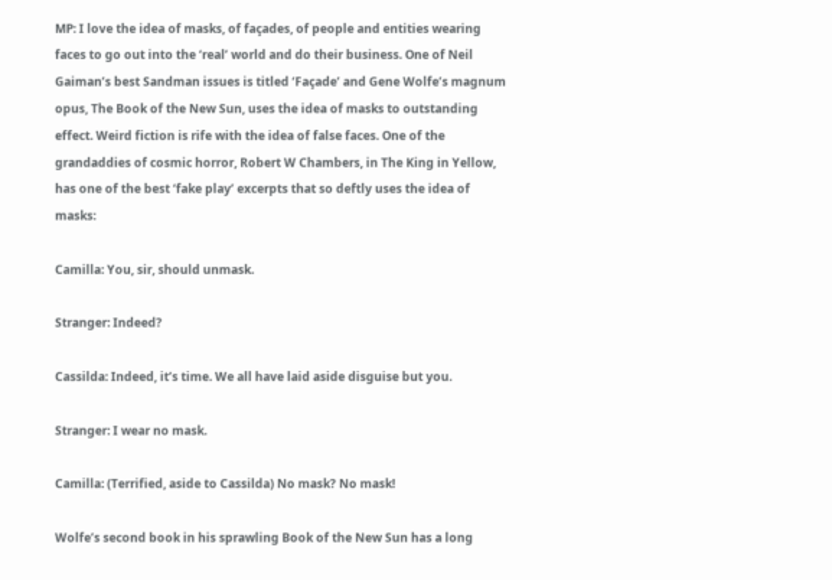MP: I love the idea of masks, of façades, of people and entities wearing faces to go out into the ‘real’ world and do their business. One of Neil Gaiman’s best Sandman issues is titled ‘Façade’ and Gene Wolfe’s magnum opus, The Book of the New Sun, uses the idea of masks to outstanding effect. Weird fiction is rife with the idea of false faces. One of the grandaddies of cosmic horror, Robert W Chambers, in The King in Yellow, has one of the best ‘fake play’ excerpts that so deftly uses the idea of masks:

Camilla: You, sir, should unmask.

Stranger: Indeed?

Cassilda: Indeed, it’s time. We all have laid aside disguise but you.

Stranger: I wear no mask.

Camilla: (Terrified, aside to Cassilda) No mask? No mask!

Wolfe’s second book in his sprawling Book of the New Sun has a long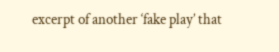excerpt of another ‘fake play’ that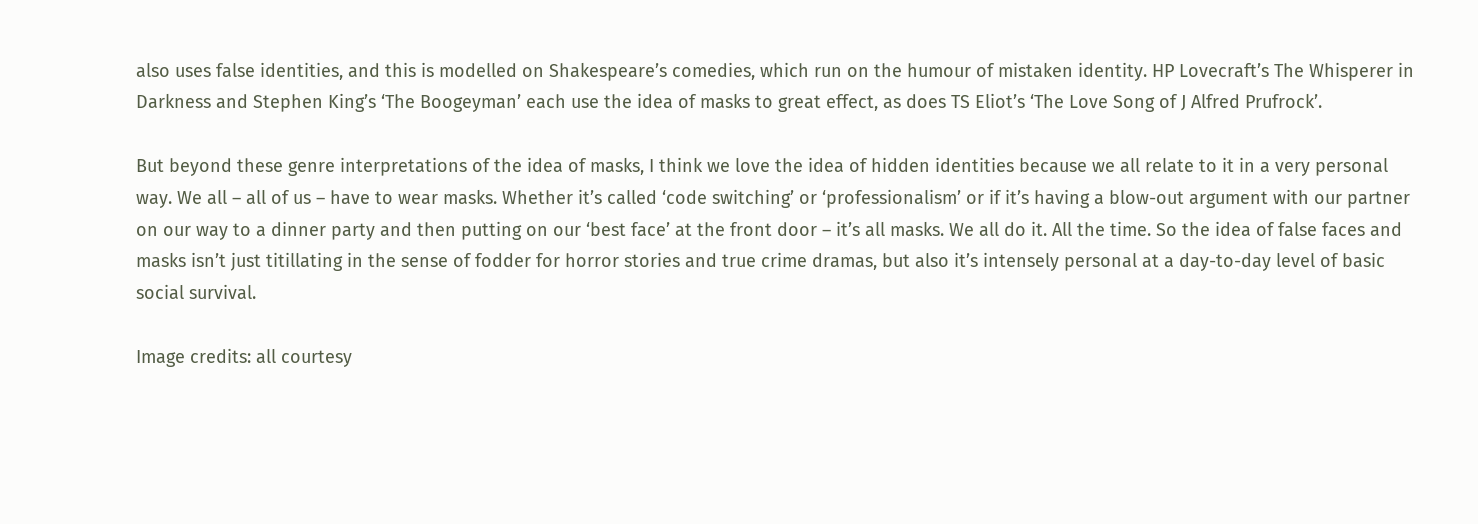also uses false identities, and this is modelled on Shakespeare’s comedies, which run on the humour of mistaken identity. HP Lovecraft’s The Whisperer in Darkness and Stephen King’s ‘The Boogeyman’ each use the idea of masks to great effect, as does TS Eliot’s ‘The Love Song of J Alfred Prufrock’.

But beyond these genre interpretations of the idea of masks, I think we love the idea of hidden identities because we all relate to it in a very personal way. We all – all of us – have to wear masks. Whether it’s called ‘code switching’ or ‘professionalism’ or if it’s having a blow-out argument with our partner on our way to a dinner party and then putting on our ‘best face’ at the front door – it’s all masks. We all do it. All the time. So the idea of false faces and masks isn’t just titillating in the sense of fodder for horror stories and true crime dramas, but also it’s intensely personal at a day-to-day level of basic social survival.

Image credits: all courtesy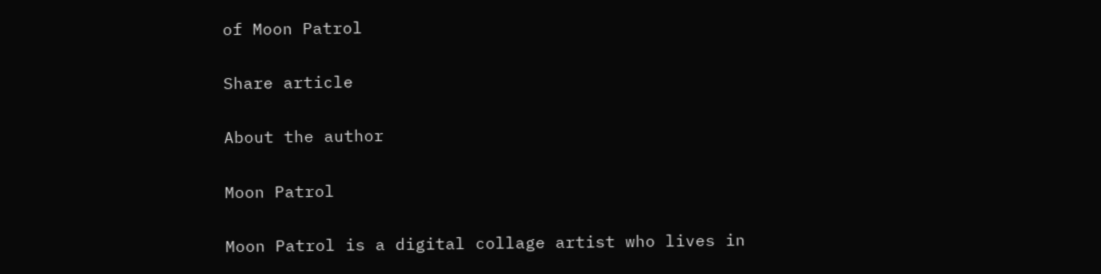of Moon Patrol

Share article

About the author

Moon Patrol

Moon Patrol is a digital collage artist who lives in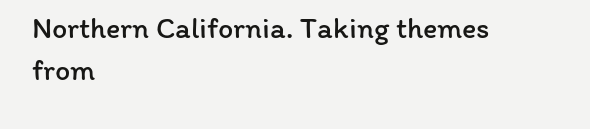Northern California. Taking themes from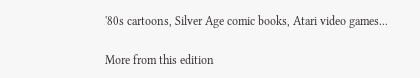'80s cartoons, Silver Age comic books, Atari video games...

More from this edition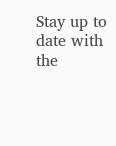Stay up to date with the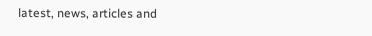latest, news, articles and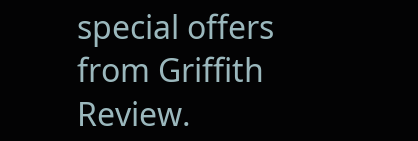special offers from Griffith Review.